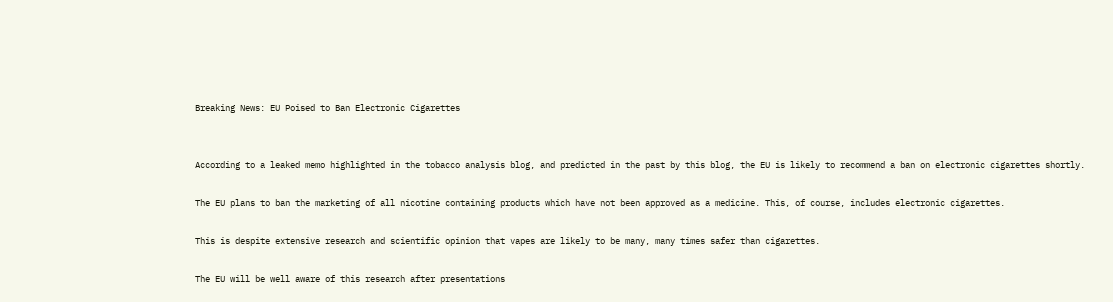Breaking News: EU Poised to Ban Electronic Cigarettes


According to a leaked memo highlighted in the tobacco analysis blog, and predicted in the past by this blog, the EU is likely to recommend a ban on electronic cigarettes shortly.

The EU plans to ban the marketing of all nicotine containing products which have not been approved as a medicine. This, of course, includes electronic cigarettes.

This is despite extensive research and scientific opinion that vapes are likely to be many, many times safer than cigarettes.

The EU will be well aware of this research after presentations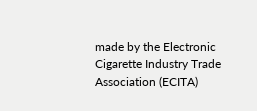made by the Electronic Cigarette Industry Trade Association (ECITA)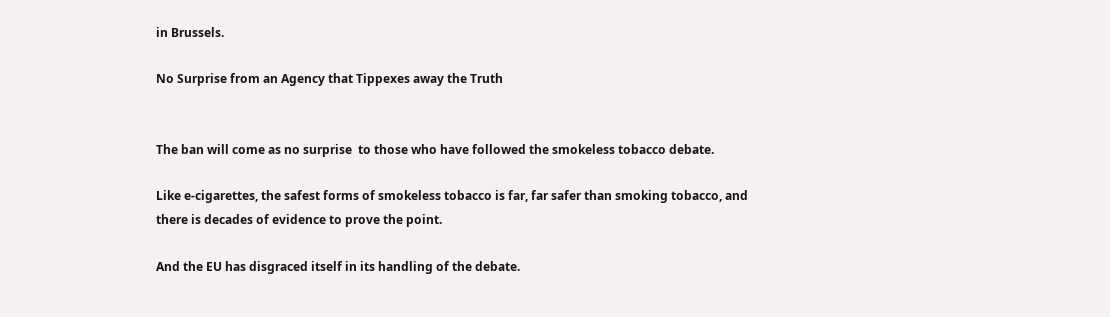in Brussels.

No Surprise from an Agency that Tippexes away the Truth


The ban will come as no surprise  to those who have followed the smokeless tobacco debate.

Like e-cigarettes, the safest forms of smokeless tobacco is far, far safer than smoking tobacco, and there is decades of evidence to prove the point.

And the EU has disgraced itself in its handling of the debate.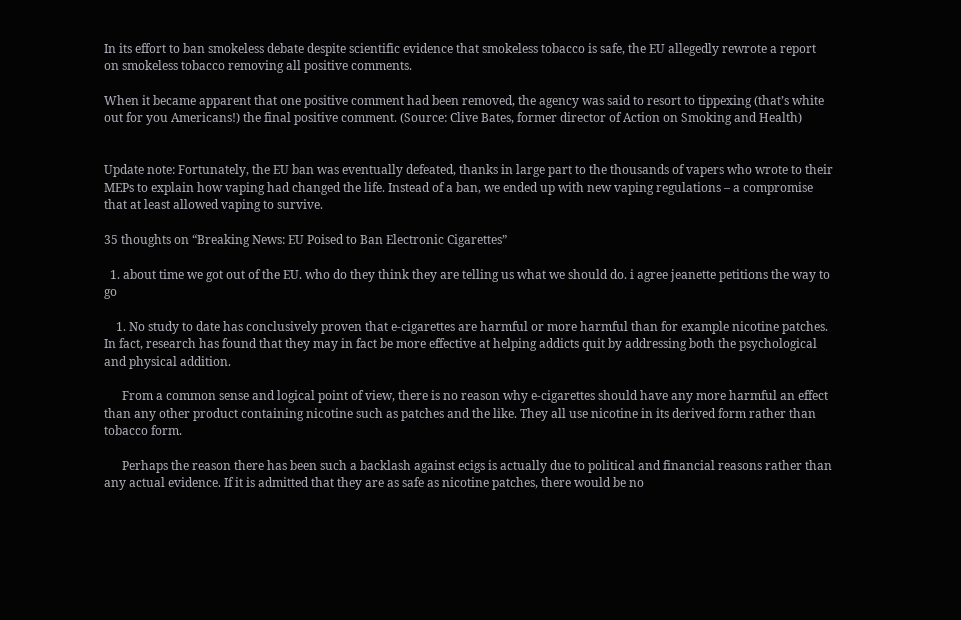In its effort to ban smokeless debate despite scientific evidence that smokeless tobacco is safe, the EU allegedly rewrote a report on smokeless tobacco removing all positive comments.

When it became apparent that one positive comment had been removed, the agency was said to resort to tippexing (that’s white out for you Americans!) the final positive comment. (Source: Clive Bates, former director of Action on Smoking and Health)


Update note: Fortunately, the EU ban was eventually defeated, thanks in large part to the thousands of vapers who wrote to their MEPs to explain how vaping had changed the life. Instead of a ban, we ended up with new vaping regulations – a compromise that at least allowed vaping to survive.

35 thoughts on “Breaking News: EU Poised to Ban Electronic Cigarettes”

  1. about time we got out of the EU. who do they think they are telling us what we should do. i agree jeanette petitions the way to go

    1. No study to date has conclusively proven that e-cigarettes are harmful or more harmful than for example nicotine patches. In fact, research has found that they may in fact be more effective at helping addicts quit by addressing both the psychological and physical addition.

      From a common sense and logical point of view, there is no reason why e-cigarettes should have any more harmful an effect than any other product containing nicotine such as patches and the like. They all use nicotine in its derived form rather than tobacco form.

      Perhaps the reason there has been such a backlash against ecigs is actually due to political and financial reasons rather than any actual evidence. If it is admitted that they are as safe as nicotine patches, there would be no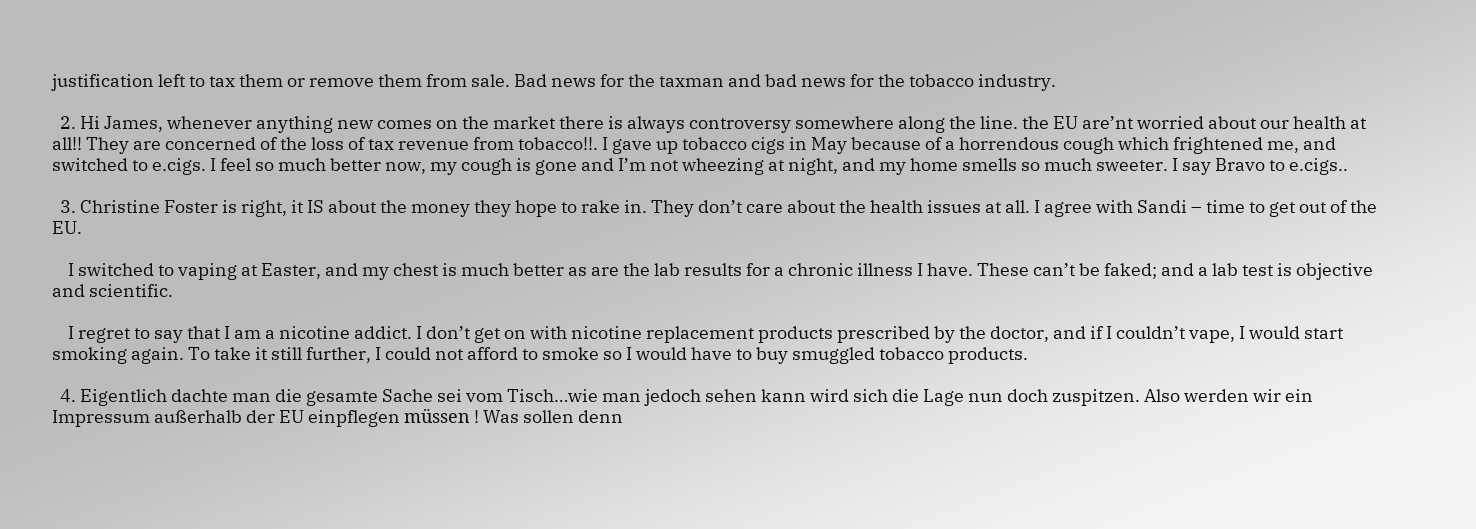justification left to tax them or remove them from sale. Bad news for the taxman and bad news for the tobacco industry.

  2. Hi James, whenever anything new comes on the market there is always controversy somewhere along the line. the EU are’nt worried about our health at all!! They are concerned of the loss of tax revenue from tobacco!!. I gave up tobacco cigs in May because of a horrendous cough which frightened me, and switched to e.cigs. I feel so much better now, my cough is gone and I’m not wheezing at night, and my home smells so much sweeter. I say Bravo to e.cigs..

  3. Christine Foster is right, it IS about the money they hope to rake in. They don’t care about the health issues at all. I agree with Sandi – time to get out of the EU.

    I switched to vaping at Easter, and my chest is much better as are the lab results for a chronic illness I have. These can’t be faked; and a lab test is objective and scientific.

    I regret to say that I am a nicotine addict. I don’t get on with nicotine replacement products prescribed by the doctor, and if I couldn’t vape, I would start smoking again. To take it still further, I could not afford to smoke so I would have to buy smuggled tobacco products.

  4. Eigentlich dachte man die gesamte Sache sei vom Tisch…wie man jedoch sehen kann wird sich die Lage nun doch zuspitzen. Also werden wir ein Impressum außerhalb der EU einpflegen müssen ! Was sollen denn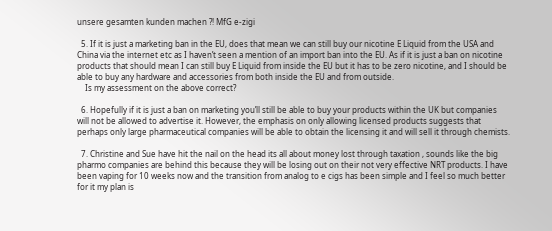unsere gesamten kunden machen ?! MfG e-zigi

  5. If it is just a marketing ban in the EU, does that mean we can still buy our nicotine E Liquid from the USA and China via the internet etc as I haven’t seen a mention of an import ban into the EU. As if it is just a ban on nicotine products that should mean I can still buy E Liquid from inside the EU but it has to be zero nicotine, and I should be able to buy any hardware and accessories from both inside the EU and from outside.
    Is my assessment on the above correct?

  6. Hopefully if it is just a ban on marketing you’ll still be able to buy your products within the UK but companies will not be allowed to advertise it. However, the emphasis on only allowing licensed products suggests that perhaps only large pharmaceutical companies will be able to obtain the licensing it and will sell it through chemists.

  7. Christine and Sue have hit the nail on the head its all about money lost through taxation , sounds like the big pharmo companies are behind this because they will be losing out on their not very effective NRT products. I have been vaping for 10 weeks now and the transition from analog to e cigs has been simple and I feel so much better for it my plan is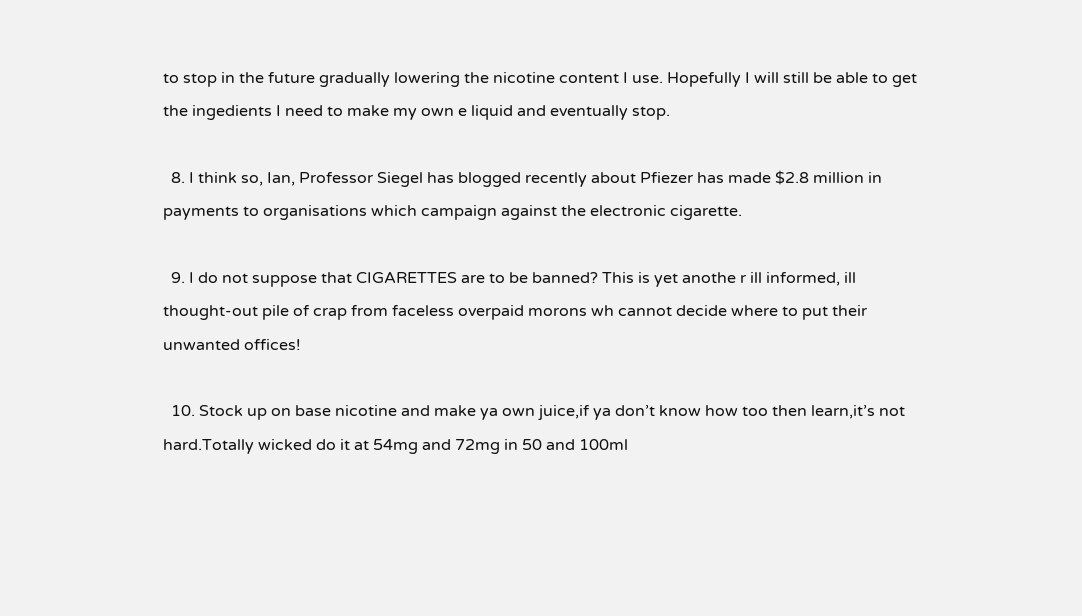to stop in the future gradually lowering the nicotine content I use. Hopefully I will still be able to get the ingedients I need to make my own e liquid and eventually stop.

  8. I think so, Ian, Professor Siegel has blogged recently about Pfiezer has made $2.8 million in payments to organisations which campaign against the electronic cigarette.

  9. I do not suppose that CIGARETTES are to be banned? This is yet anothe r ill informed, ill thought-out pile of crap from faceless overpaid morons wh cannot decide where to put their unwanted offices!

  10. Stock up on base nicotine and make ya own juice,if ya don’t know how too then learn,it’s not hard.Totally wicked do it at 54mg and 72mg in 50 and 100ml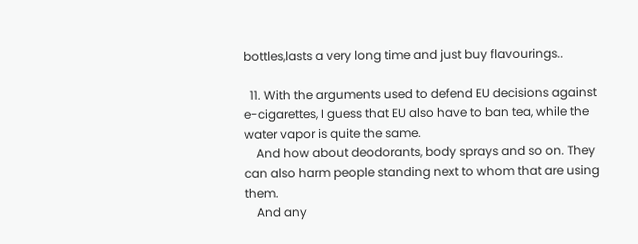bottles,lasts a very long time and just buy flavourings..

  11. With the arguments used to defend EU decisions against e-cigarettes, I guess that EU also have to ban tea, while the water vapor is quite the same.
    And how about deodorants, body sprays and so on. They can also harm people standing next to whom that are using them.
    And any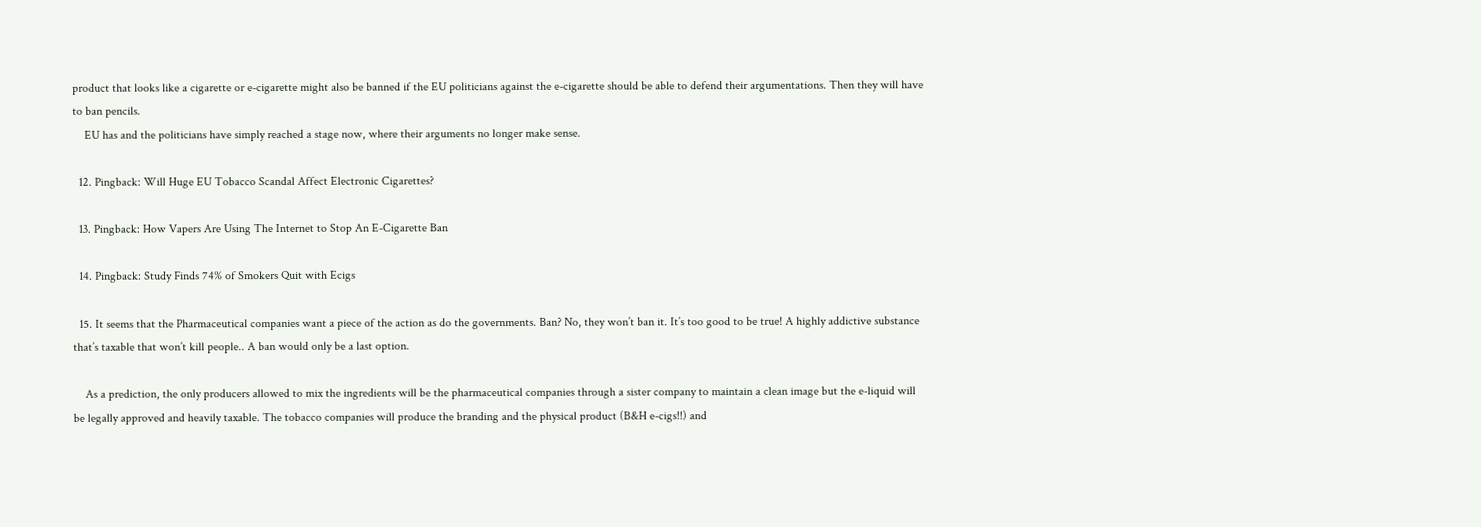product that looks like a cigarette or e-cigarette might also be banned if the EU politicians against the e-cigarette should be able to defend their argumentations. Then they will have to ban pencils.
    EU has and the politicians have simply reached a stage now, where their arguments no longer make sense.

  12. Pingback: Will Huge EU Tobacco Scandal Affect Electronic Cigarettes?

  13. Pingback: How Vapers Are Using The Internet to Stop An E-Cigarette Ban

  14. Pingback: Study Finds 74% of Smokers Quit with Ecigs

  15. It seems that the Pharmaceutical companies want a piece of the action as do the governments. Ban? No, they won’t ban it. It’s too good to be true! A highly addictive substance that’s taxable that won’t kill people.. A ban would only be a last option.

    As a prediction, the only producers allowed to mix the ingredients will be the pharmaceutical companies through a sister company to maintain a clean image but the e-liquid will be legally approved and heavily taxable. The tobacco companies will produce the branding and the physical product (B&H e-cigs!!) and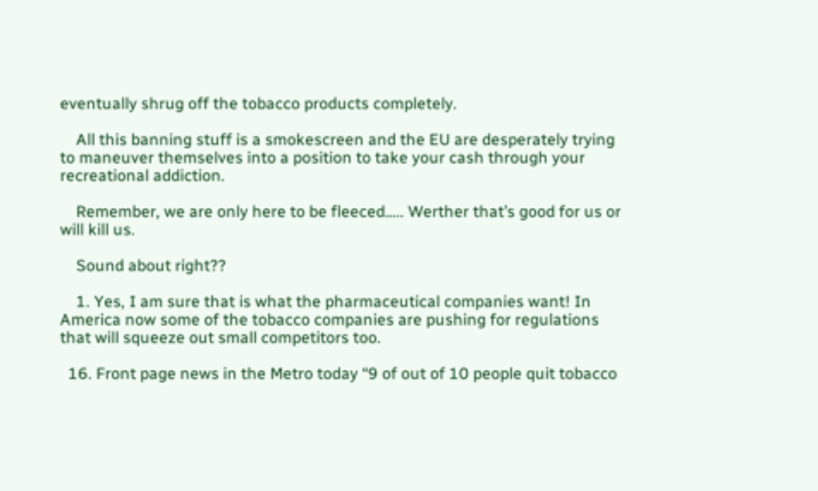eventually shrug off the tobacco products completely.

    All this banning stuff is a smokescreen and the EU are desperately trying to maneuver themselves into a position to take your cash through your recreational addiction.

    Remember, we are only here to be fleeced….. Werther that’s good for us or will kill us.

    Sound about right??

    1. Yes, I am sure that is what the pharmaceutical companies want! In America now some of the tobacco companies are pushing for regulations that will squeeze out small competitors too.

  16. Front page news in the Metro today “9 of out of 10 people quit tobacco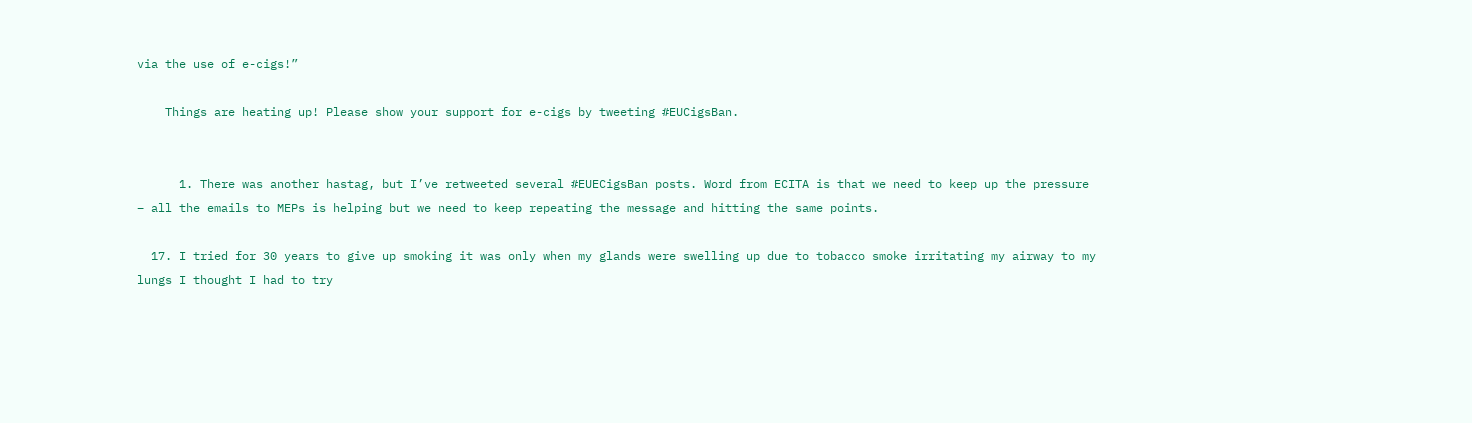via the use of e-cigs!”

    Things are heating up! Please show your support for e-cigs by tweeting #EUCigsBan.


      1. There was another hastag, but I’ve retweeted several #EUECigsBan posts. Word from ECITA is that we need to keep up the pressure – all the emails to MEPs is helping but we need to keep repeating the message and hitting the same points.

  17. I tried for 30 years to give up smoking it was only when my glands were swelling up due to tobacco smoke irritating my airway to my lungs I thought I had to try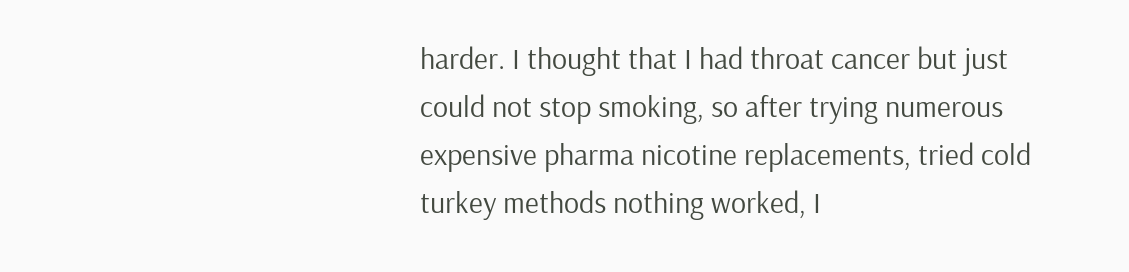harder. I thought that I had throat cancer but just could not stop smoking, so after trying numerous expensive pharma nicotine replacements, tried cold turkey methods nothing worked, I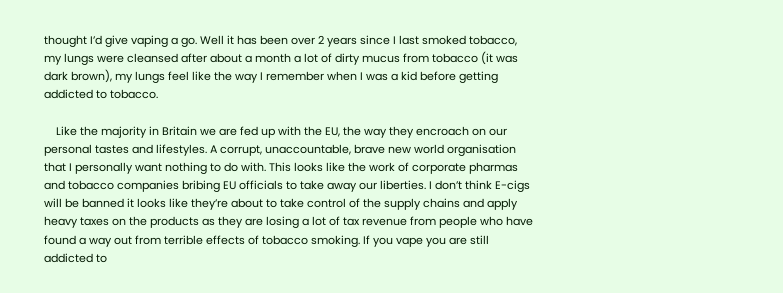thought I’d give vaping a go. Well it has been over 2 years since I last smoked tobacco, my lungs were cleansed after about a month a lot of dirty mucus from tobacco (it was dark brown), my lungs feel like the way I remember when I was a kid before getting addicted to tobacco.

    Like the majority in Britain we are fed up with the EU, the way they encroach on our personal tastes and lifestyles. A corrupt, unaccountable, brave new world organisation that I personally want nothing to do with. This looks like the work of corporate pharmas and tobacco companies bribing EU officials to take away our liberties. I don’t think E-cigs will be banned it looks like they’re about to take control of the supply chains and apply heavy taxes on the products as they are losing a lot of tax revenue from people who have found a way out from terrible effects of tobacco smoking. If you vape you are still addicted to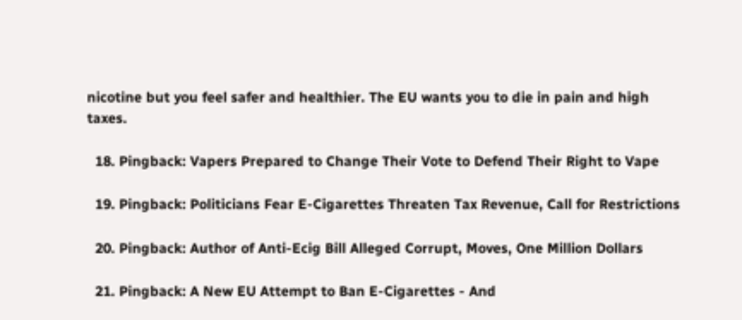nicotine but you feel safer and healthier. The EU wants you to die in pain and high taxes.

  18. Pingback: Vapers Prepared to Change Their Vote to Defend Their Right to Vape

  19. Pingback: Politicians Fear E-Cigarettes Threaten Tax Revenue, Call for Restrictions

  20. Pingback: Author of Anti-Ecig Bill Alleged Corrupt, Moves, One Million Dollars

  21. Pingback: A New EU Attempt to Ban E-Cigarettes - And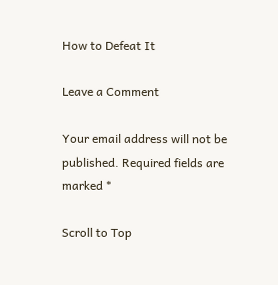How to Defeat It

Leave a Comment

Your email address will not be published. Required fields are marked *

Scroll to Top